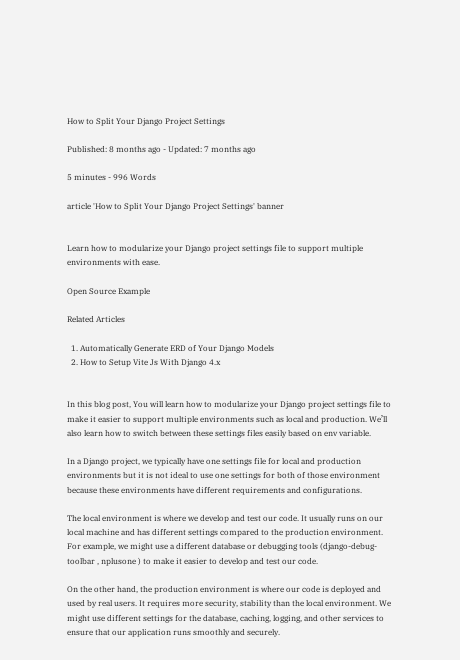How to Split Your Django Project Settings

Published: 8 months ago - Updated: 7 months ago

5 minutes - 996 Words

article 'How to Split Your Django Project Settings' banner


Learn how to modularize your Django project settings file to support multiple environments with ease.

Open Source Example

Related Articles

  1. Automatically Generate ERD of Your Django Models
  2. How to Setup Vite Js With Django 4.x


In this blog post, You will learn how to modularize your Django project settings file to make it easier to support multiple environments such as local and production. We’ll also learn how to switch between these settings files easily based on env variable.

In a Django project, we typically have one settings file for local and production environments but it is not ideal to use one settings for both of those environment because these environments have different requirements and configurations.

The local environment is where we develop and test our code. It usually runs on our local machine and has different settings compared to the production environment. For example, we might use a different database or debugging tools (django-debug-toolbar , nplusone ) to make it easier to develop and test our code.

On the other hand, the production environment is where our code is deployed and used by real users. It requires more security, stability than the local environment. We might use different settings for the database, caching, logging, and other services to ensure that our application runs smoothly and securely.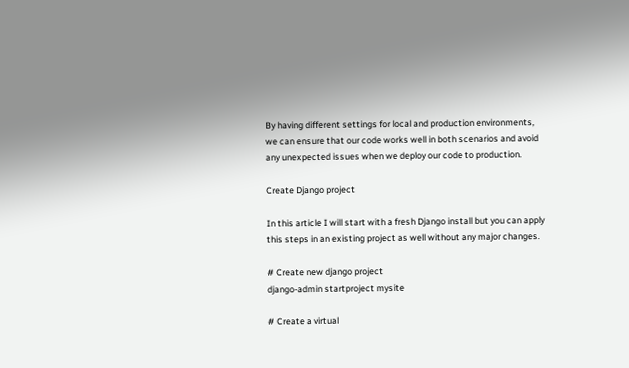By having different settings for local and production environments, we can ensure that our code works well in both scenarios and avoid any unexpected issues when we deploy our code to production.

Create Django project

In this article I will start with a fresh Django install but you can apply this steps in an existing project as well without any major changes.

# Create new django project
django-admin startproject mysite

# Create a virtual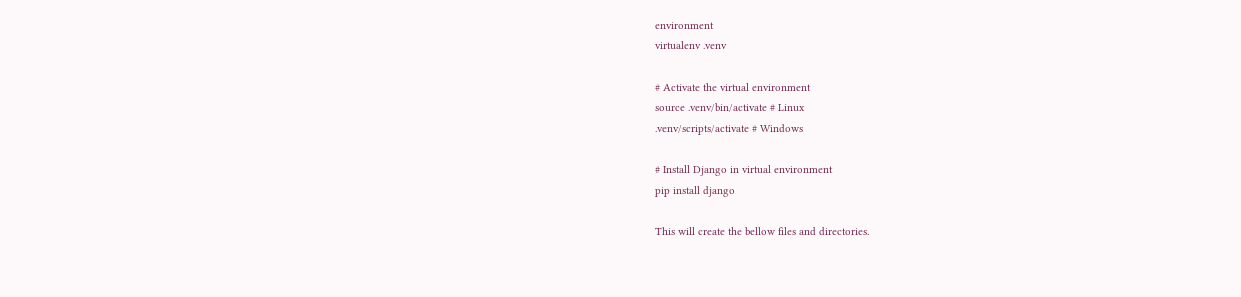environment
virtualenv .venv

# Activate the virtual environment
source .venv/bin/activate # Linux
.venv/scripts/activate # Windows

# Install Django in virtual environment
pip install django

This will create the bellow files and directories.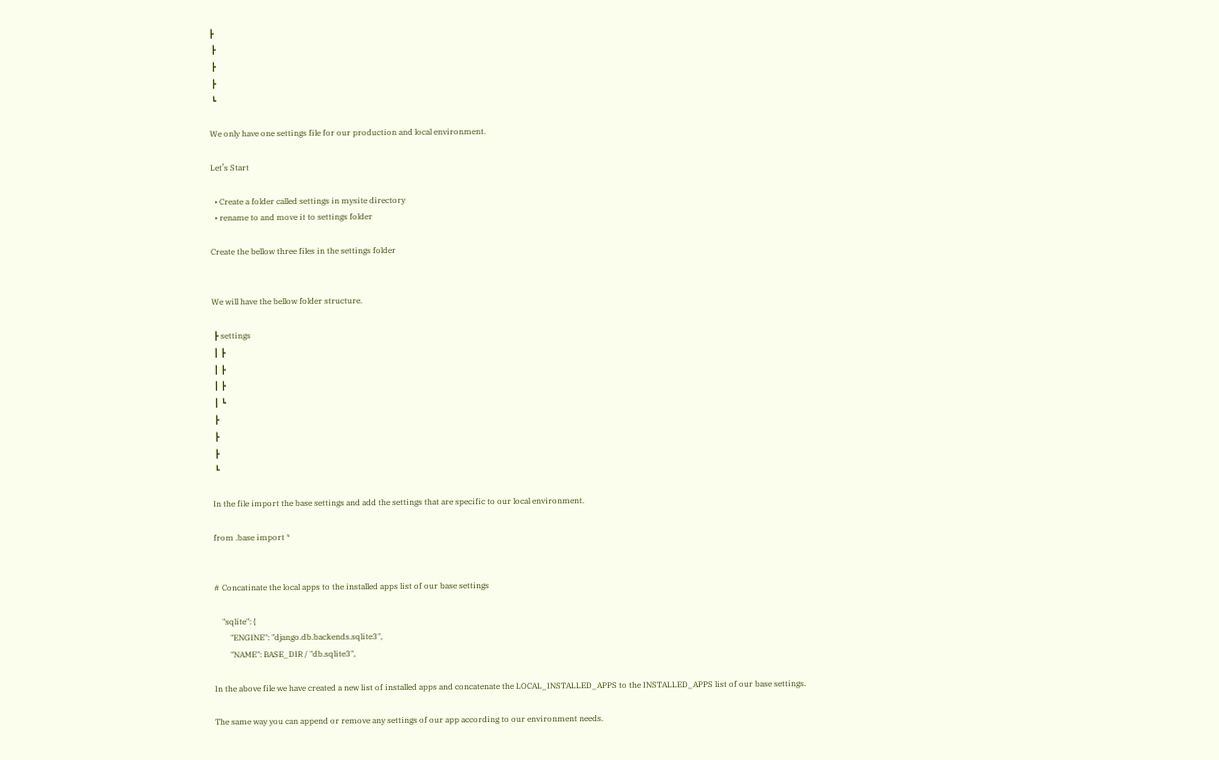┣
 ┣
 ┣
 ┣
 ┗

We only have one settings file for our production and local environment.

Let’s Start

  • Create a folder called settings in mysite directory
  • rename to and move it to settings folder

Create the bellow three files in the settings folder


We will have the bellow folder structure.

 ┣ settings
 ┃ ┣
 ┃ ┣
 ┃ ┣
 ┃ ┗
 ┣
 ┣
 ┣
 ┗

In the file import the base settings and add the settings that are specific to our local environment.

from .base import *


# Concatinate the local apps to the installed apps list of our base settings

    "sqlite": {
        "ENGINE": "django.db.backends.sqlite3",
        "NAME": BASE_DIR / "db.sqlite3",

In the above file we have created a new list of installed apps and concatenate the LOCAL_INSTALLED_APPS to the INSTALLED_APPS list of our base settings.

The same way you can append or remove any settings of our app according to our environment needs.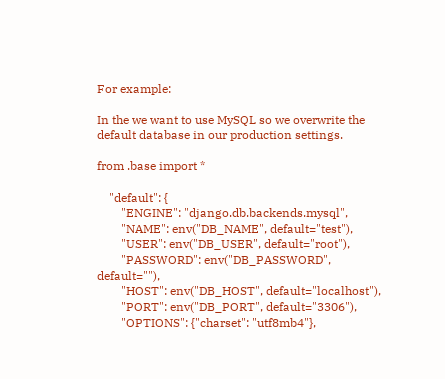For example:

In the we want to use MySQL so we overwrite the default database in our production settings.

from .base import *

    "default": {
        "ENGINE": "django.db.backends.mysql",
        "NAME": env("DB_NAME", default="test"),
        "USER": env("DB_USER", default="root"),
        "PASSWORD": env("DB_PASSWORD", default=""),
        "HOST": env("DB_HOST", default="localhost"),
        "PORT": env("DB_PORT", default="3306"),
        "OPTIONS": {"charset": "utf8mb4"},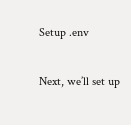Setup .env

Next, we’ll set up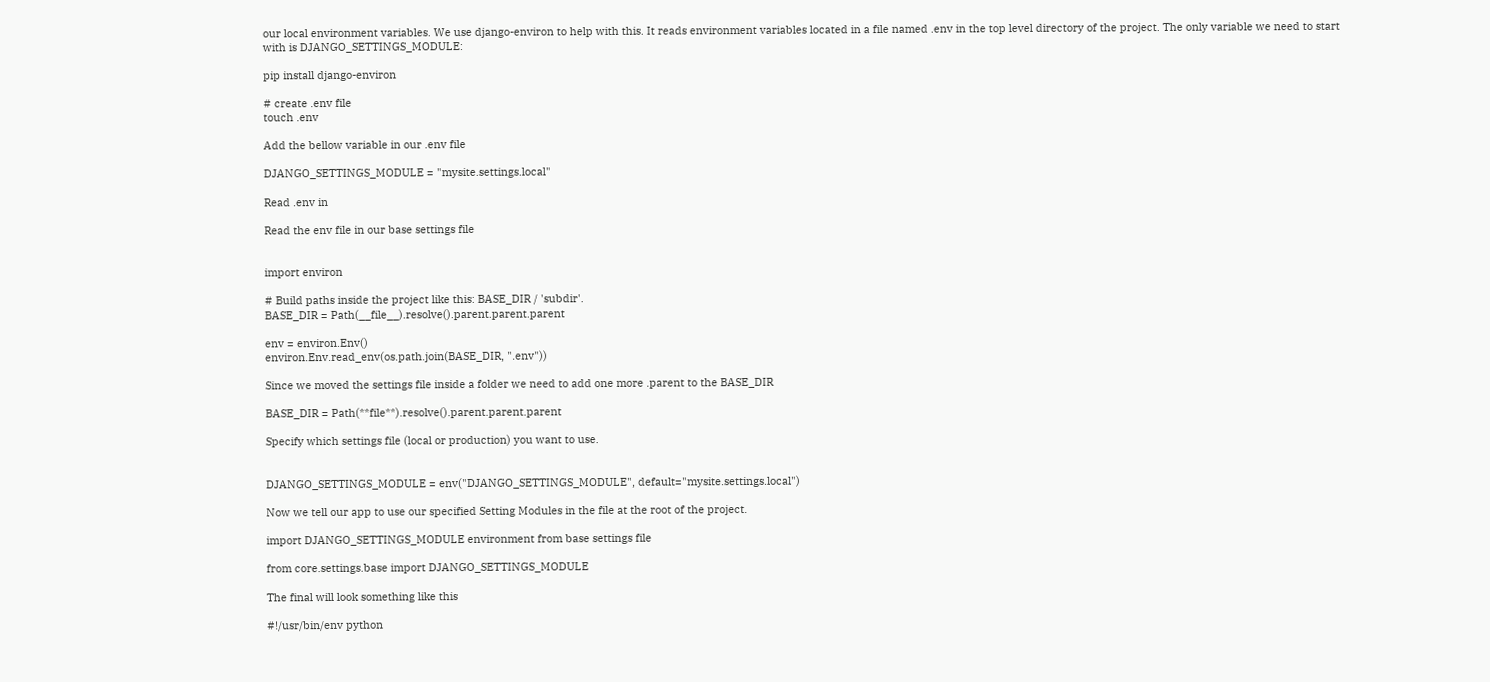our local environment variables. We use django-environ to help with this. It reads environment variables located in a file named .env in the top level directory of the project. The only variable we need to start with is DJANGO_SETTINGS_MODULE:

pip install django-environ

# create .env file
touch .env

Add the bellow variable in our .env file

DJANGO_SETTINGS_MODULE = "mysite.settings.local"

Read .env in

Read the env file in our base settings file


import environ

# Build paths inside the project like this: BASE_DIR / 'subdir'.
BASE_DIR = Path(__file__).resolve().parent.parent.parent

env = environ.Env()
environ.Env.read_env(os.path.join(BASE_DIR, ".env"))

Since we moved the settings file inside a folder we need to add one more .parent to the BASE_DIR

BASE_DIR = Path(**file**).resolve().parent.parent.parent

Specify which settings file (local or production) you want to use.


DJANGO_SETTINGS_MODULE = env("DJANGO_SETTINGS_MODULE", default="mysite.settings.local")

Now we tell our app to use our specified Setting Modules in the file at the root of the project.

import DJANGO_SETTINGS_MODULE environment from base settings file

from core.settings.base import DJANGO_SETTINGS_MODULE

The final will look something like this

#!/usr/bin/env python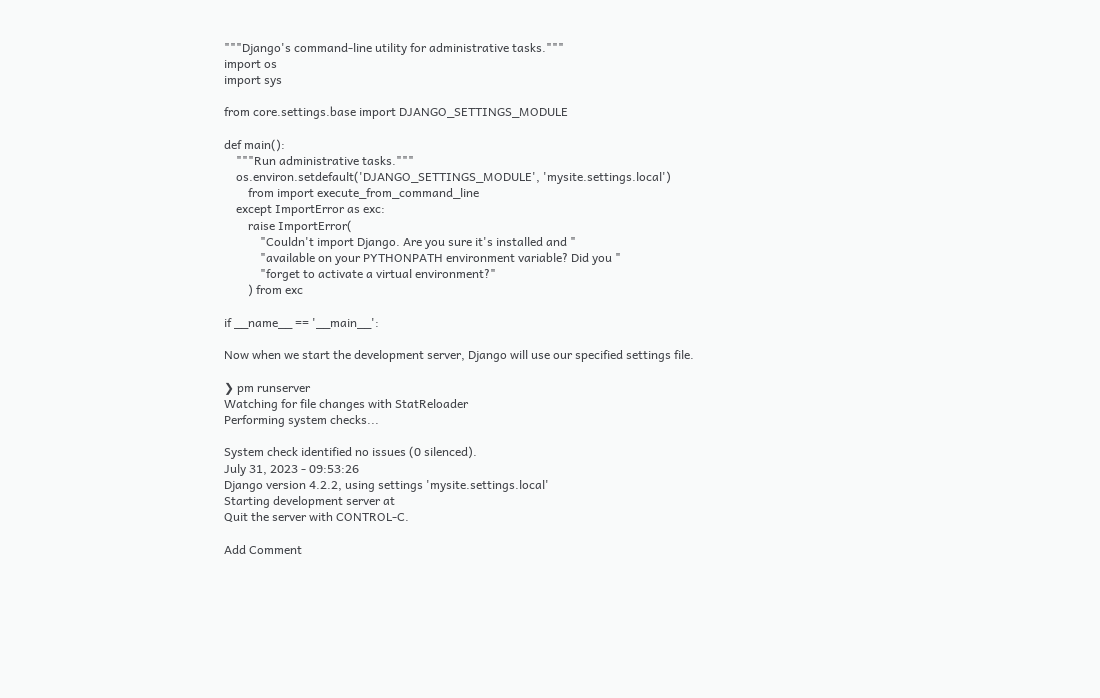"""Django's command-line utility for administrative tasks."""
import os
import sys

from core.settings.base import DJANGO_SETTINGS_MODULE

def main():
    """Run administrative tasks."""
    os.environ.setdefault('DJANGO_SETTINGS_MODULE', 'mysite.settings.local')
        from import execute_from_command_line
    except ImportError as exc:
        raise ImportError(
            "Couldn't import Django. Are you sure it's installed and "
            "available on your PYTHONPATH environment variable? Did you "
            "forget to activate a virtual environment?"
        ) from exc

if __name__ == '__main__':

Now when we start the development server, Django will use our specified settings file.

❯ pm runserver
Watching for file changes with StatReloader
Performing system checks...

System check identified no issues (0 silenced).
July 31, 2023 - 09:53:26
Django version 4.2.2, using settings 'mysite.settings.local'
Starting development server at
Quit the server with CONTROL-C.

Add Comment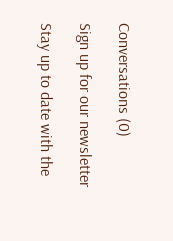Conversations (0)

Sign up for our newsletter

Stay up to date with the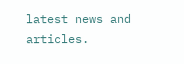latest news and articles.